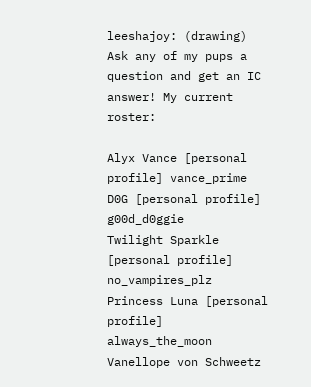leeshajoy: (drawing)
Ask any of my pups a question and get an IC answer! My current roster:

Alyx Vance [personal profile] vance_prime
D0G [personal profile] g00d_d0ggie
Twilight Sparkle [personal profile] no_vampires_plz
Princess Luna [personal profile] always_the_moon
Vanellope von Schweetz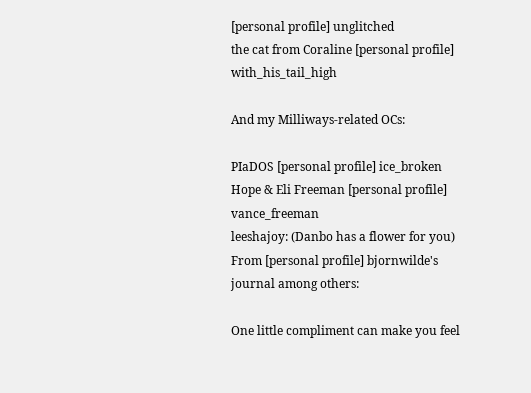[personal profile] unglitched
the cat from Coraline [personal profile] with_his_tail_high

And my Milliways-related OCs:

PIaDOS [personal profile] ice_broken
Hope & Eli Freeman [personal profile] vance_freeman
leeshajoy: (Danbo has a flower for you)
From [personal profile] bjornwilde's journal among others:

One little compliment can make you feel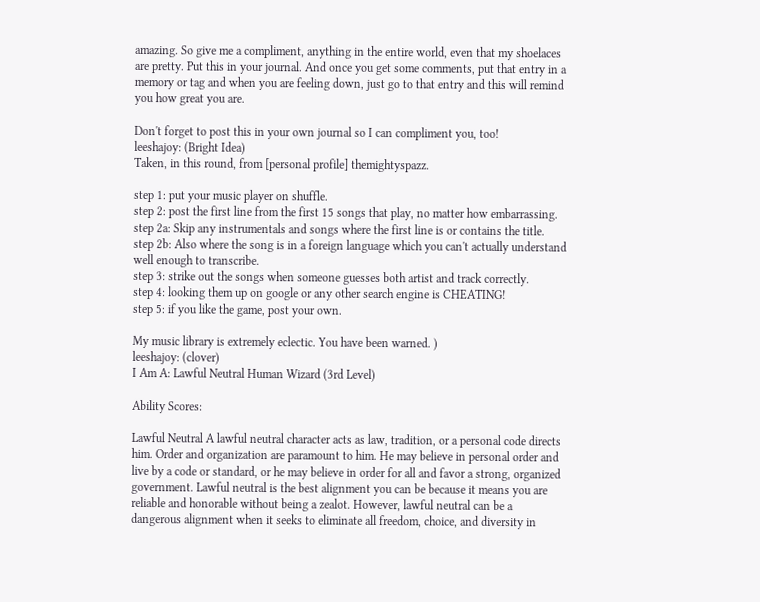amazing. So give me a compliment, anything in the entire world, even that my shoelaces are pretty. Put this in your journal. And once you get some comments, put that entry in a memory or tag and when you are feeling down, just go to that entry and this will remind you how great you are.

Don't forget to post this in your own journal so I can compliment you, too!
leeshajoy: (Bright Idea)
Taken, in this round, from [personal profile] themightyspazz.

step 1: put your music player on shuffle.
step 2: post the first line from the first 15 songs that play, no matter how embarrassing.
step 2a: Skip any instrumentals and songs where the first line is or contains the title.
step 2b: Also where the song is in a foreign language which you can't actually understand well enough to transcribe.
step 3: strike out the songs when someone guesses both artist and track correctly.
step 4: looking them up on google or any other search engine is CHEATING!
step 5: if you like the game, post your own.

My music library is extremely eclectic. You have been warned. )
leeshajoy: (clover)
I Am A: Lawful Neutral Human Wizard (3rd Level)

Ability Scores:

Lawful Neutral A lawful neutral character acts as law, tradition, or a personal code directs him. Order and organization are paramount to him. He may believe in personal order and live by a code or standard, or he may believe in order for all and favor a strong, organized government. Lawful neutral is the best alignment you can be because it means you are reliable and honorable without being a zealot. However, lawful neutral can be a dangerous alignment when it seeks to eliminate all freedom, choice, and diversity in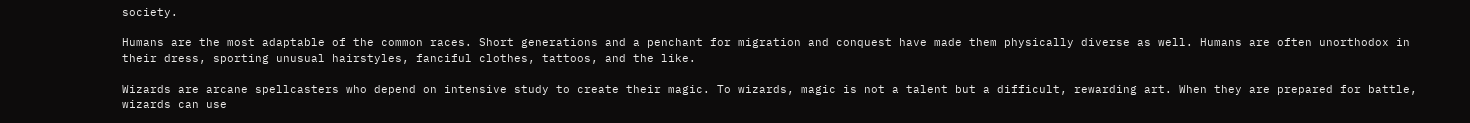society.

Humans are the most adaptable of the common races. Short generations and a penchant for migration and conquest have made them physically diverse as well. Humans are often unorthodox in their dress, sporting unusual hairstyles, fanciful clothes, tattoos, and the like.

Wizards are arcane spellcasters who depend on intensive study to create their magic. To wizards, magic is not a talent but a difficult, rewarding art. When they are prepared for battle, wizards can use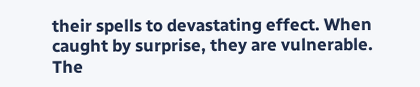their spells to devastating effect. When caught by surprise, they are vulnerable. The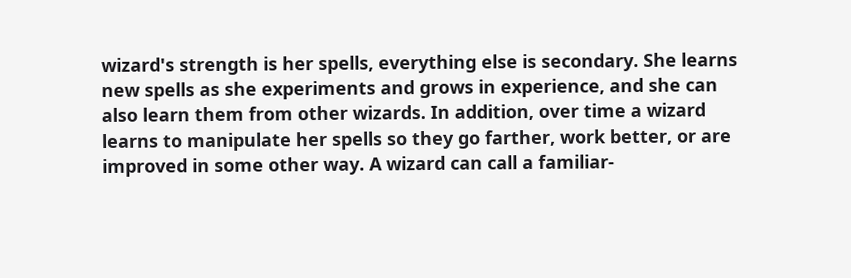wizard's strength is her spells, everything else is secondary. She learns new spells as she experiments and grows in experience, and she can also learn them from other wizards. In addition, over time a wizard learns to manipulate her spells so they go farther, work better, or are improved in some other way. A wizard can call a familiar-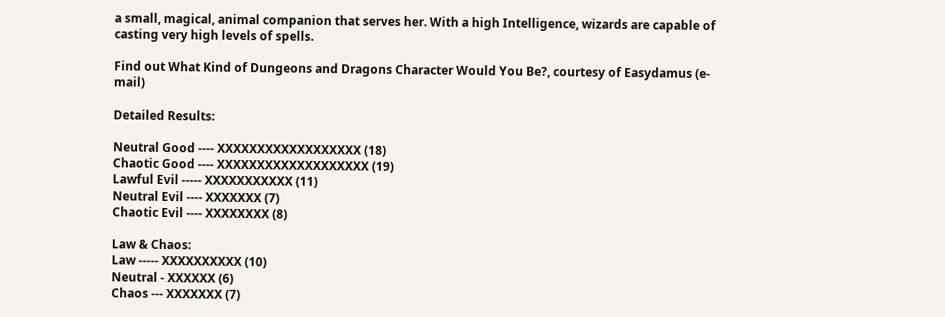a small, magical, animal companion that serves her. With a high Intelligence, wizards are capable of casting very high levels of spells.

Find out What Kind of Dungeons and Dragons Character Would You Be?, courtesy of Easydamus (e-mail)

Detailed Results:

Neutral Good ---- XXXXXXXXXXXXXXXXXX (18)
Chaotic Good ---- XXXXXXXXXXXXXXXXXXX (19)
Lawful Evil ----- XXXXXXXXXXX (11)
Neutral Evil ---- XXXXXXX (7)
Chaotic Evil ---- XXXXXXXX (8)

Law & Chaos:
Law ----- XXXXXXXXXX (10)
Neutral - XXXXXX (6)
Chaos --- XXXXXXX (7)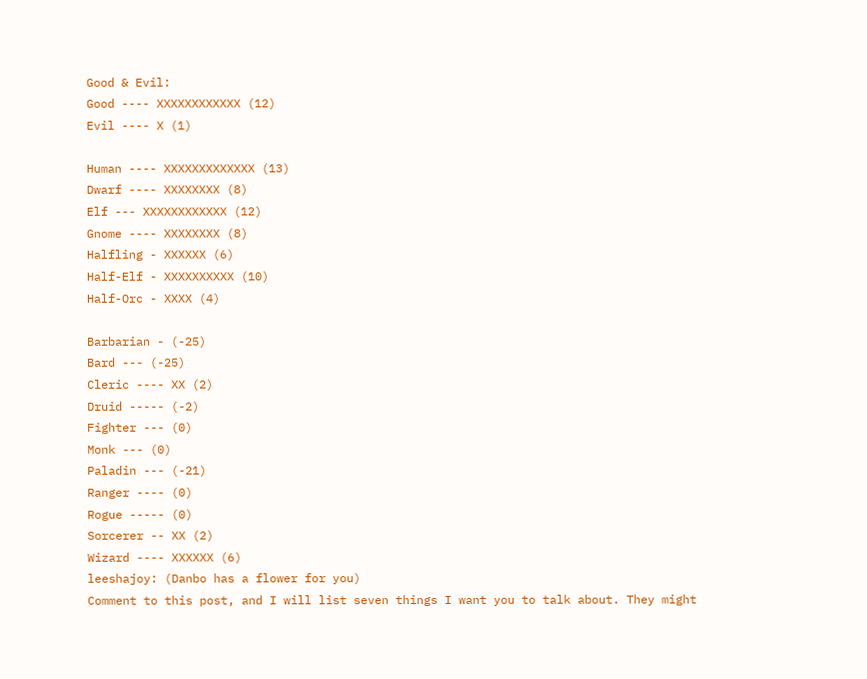Good & Evil:
Good ---- XXXXXXXXXXXX (12)
Evil ---- X (1)

Human ---- XXXXXXXXXXXXX (13)
Dwarf ---- XXXXXXXX (8)
Elf --- XXXXXXXXXXXX (12)
Gnome ---- XXXXXXXX (8)
Halfling - XXXXXX (6)
Half-Elf - XXXXXXXXXX (10)
Half-Orc - XXXX (4)

Barbarian - (-25)
Bard --- (-25)
Cleric ---- XX (2)
Druid ----- (-2)
Fighter --- (0)
Monk --- (0)
Paladin --- (-21)
Ranger ---- (0)
Rogue ----- (0)
Sorcerer -- XX (2)
Wizard ---- XXXXXX (6)
leeshajoy: (Danbo has a flower for you)
Comment to this post, and I will list seven things I want you to talk about. They might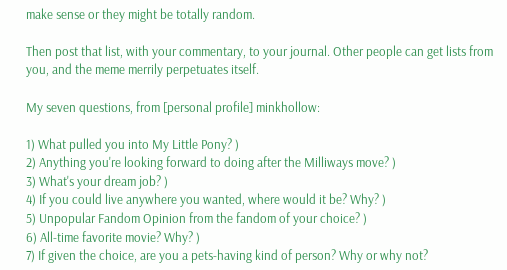make sense or they might be totally random.

Then post that list, with your commentary, to your journal. Other people can get lists from you, and the meme merrily perpetuates itself.

My seven questions, from [personal profile] minkhollow:

1) What pulled you into My Little Pony? )
2) Anything you're looking forward to doing after the Milliways move? )
3) What's your dream job? )
4) If you could live anywhere you wanted, where would it be? Why? )
5) Unpopular Fandom Opinion from the fandom of your choice? )
6) All-time favorite movie? Why? )
7) If given the choice, are you a pets-having kind of person? Why or why not?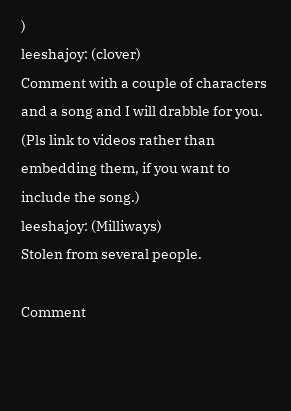)
leeshajoy: (clover)
Comment with a couple of characters and a song and I will drabble for you.
(Pls link to videos rather than embedding them, if you want to include the song.)
leeshajoy: (Milliways)
Stolen from several people.

Comment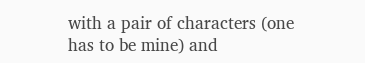with a pair of characters (one has to be mine) and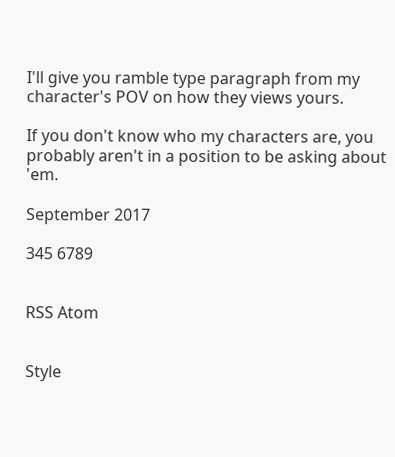I'll give you ramble type paragraph from my character's POV on how they views yours.

If you don't know who my characters are, you probably aren't in a position to be asking about 'em.

September 2017

345 6789


RSS Atom


Style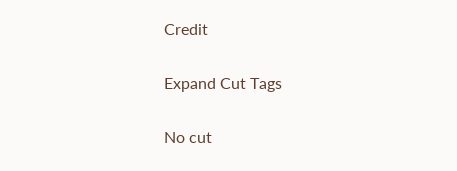Credit

Expand Cut Tags

No cut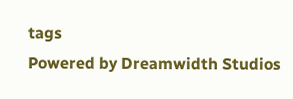tags
Powered by Dreamwidth Studios